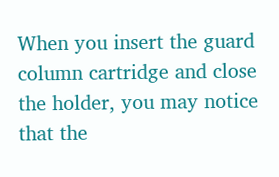When you insert the guard column cartridge and close the holder, you may notice that the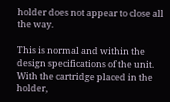holder does not appear to close all the way.

This is normal and within the design specifications of the unit. With the cartridge placed in the holder,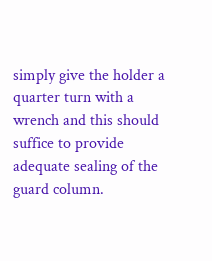simply give the holder a quarter turn with a wrench and this should suffice to provide adequate sealing of the guard column.